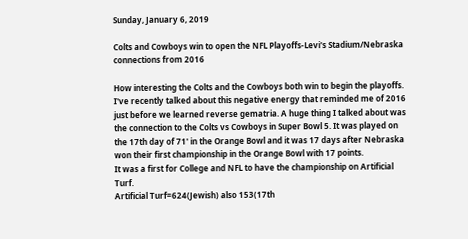Sunday, January 6, 2019

Colts and Cowboys win to open the NFL Playoffs-Levi's Stadium/Nebraska connections from 2016

How interesting the Colts and the Cowboys both win to begin the playoffs. I've recently talked about this negative energy that reminded me of 2016 just before we learned reverse gematria. A huge thing I talked about was the connection to the Colts vs Cowboys in Super Bowl 5. It was played on the 17th day of 71' in the Orange Bowl and it was 17 days after Nebraska won their first championship in the Orange Bowl with 17 points.
It was a first for College and NFL to have the championship on Artificial Turf.
Artificial Turf=624(Jewish) also 153(17th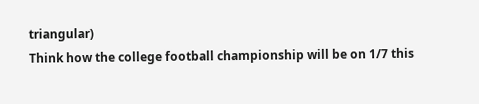triangular)
Think how the college football championship will be on 1/7 this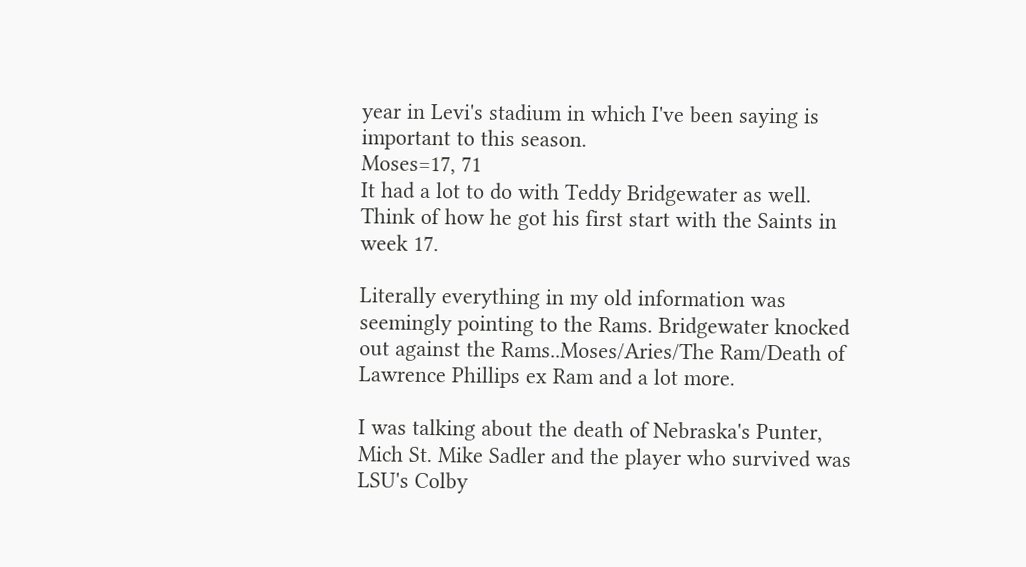year in Levi's stadium in which I've been saying is important to this season.
Moses=17, 71
It had a lot to do with Teddy Bridgewater as well. Think of how he got his first start with the Saints in week 17.

Literally everything in my old information was seemingly pointing to the Rams. Bridgewater knocked out against the Rams..Moses/Aries/The Ram/Death of Lawrence Phillips ex Ram and a lot more.

I was talking about the death of Nebraska's Punter, Mich St. Mike Sadler and the player who survived was LSU's Colby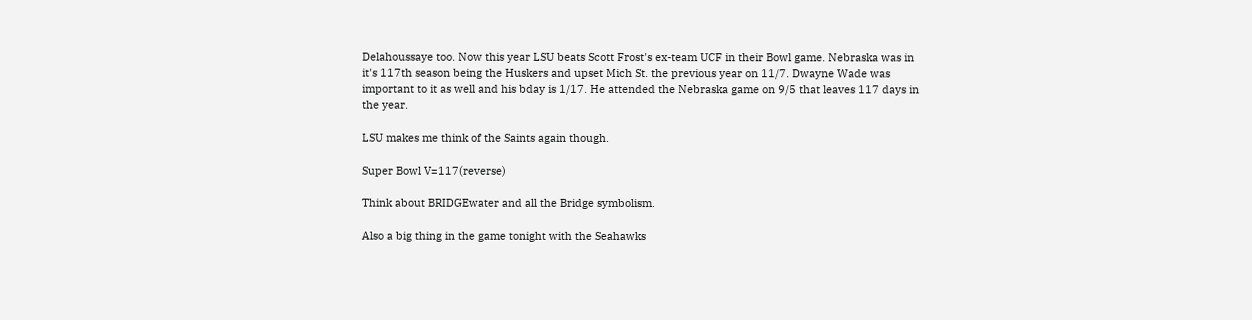Delahoussaye too. Now this year LSU beats Scott Frost's ex-team UCF in their Bowl game. Nebraska was in it's 117th season being the Huskers and upset Mich St. the previous year on 11/7. Dwayne Wade was important to it as well and his bday is 1/17. He attended the Nebraska game on 9/5 that leaves 117 days in the year.

LSU makes me think of the Saints again though.

Super Bowl V=117(reverse)

Think about BRIDGEwater and all the Bridge symbolism.

Also a big thing in the game tonight with the Seahawks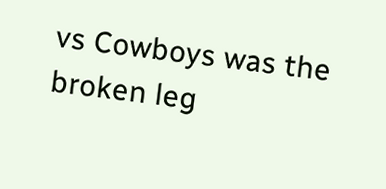vs Cowboys was the broken leg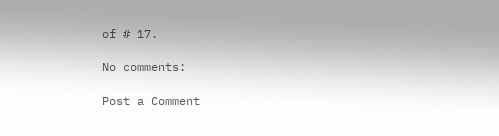of # 17.

No comments:

Post a Comment